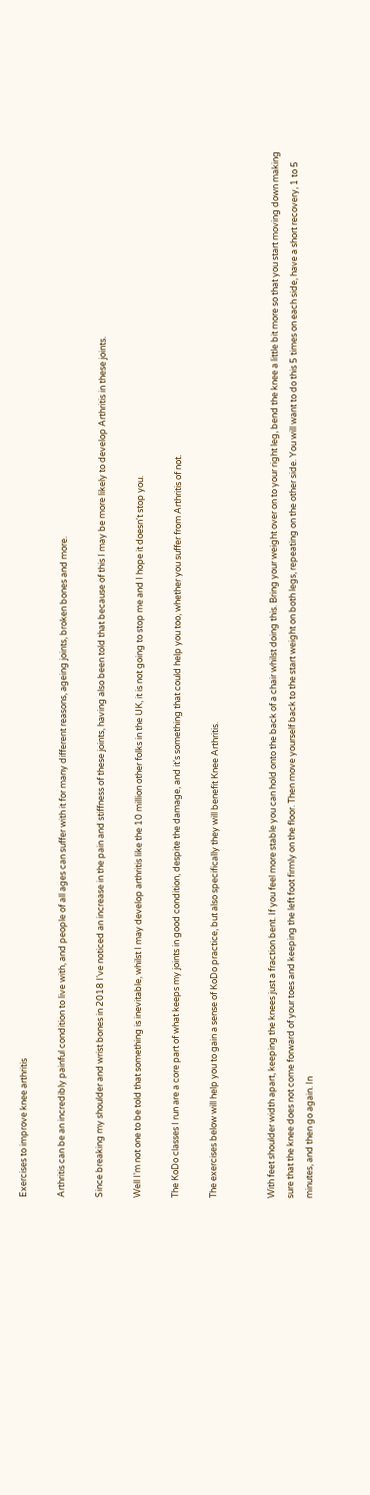Exercises to improve knee arthritis

Arthritis can be an incredibly painful condition to live with, and people of all ages can suffer with it for many different reasons, ageing joints, broken bones and more.

Since breaking my shoulder and wrist bones in 2018 I've noticed an increase in the pain and stiffness of these joints, having also been told that because of this I may be more likely to develop Arthritis in these joints.

Well I'm not one to be told that something is inevitable, whilst I may develop arthritis like the 10 million other folks in the UK, it is not going to stop me and I hope it doesn't stop you.

The KoDo classes I run are a core part of what keeps my joints in good condition, despite the damage, and it's something that could help you too, whether you suffer from Arthritis of not.

The exercises below will help you to gain a sense of KoDo practice, but also specifically they will benefit Knee Arthritis.


With feet shoulder width apart, keeping the knees just a fraction bent. If you feel more stable you can hold onto the back of a chair whilst doing this. Bring your weight over on to your right leg, bend the knee a little bit more so that you start moving down making sure that the knee does not come forward of your toes and keeping the left foot firmly on the floor. Then move yourself back to the start weight on both legs, repeating on the other side. You will want to do this 5 times on each side, have a short recovery, 1 to 5 minutes, and then go again. In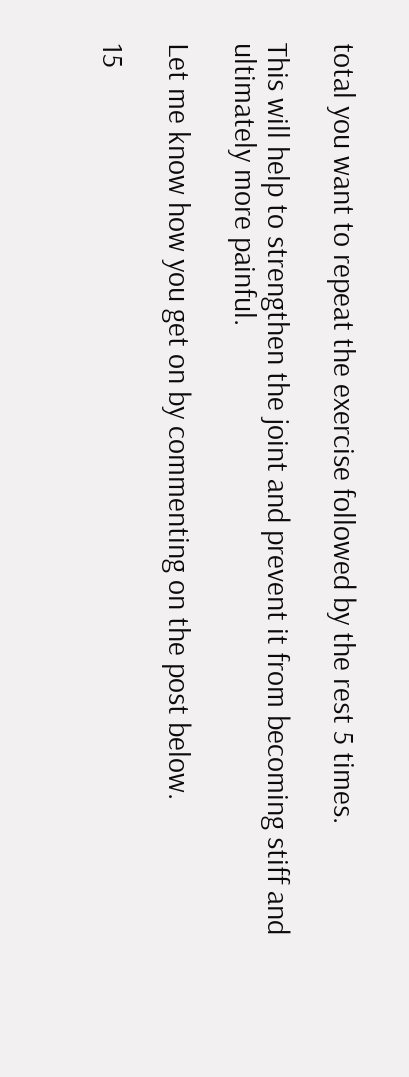total you want to repeat the exercise followed by the rest 5 times.

This will help to strengthen the joint and prevent it from becoming stiff and ultimately more painful.

Let me know how you get on by commenting on the post below.

15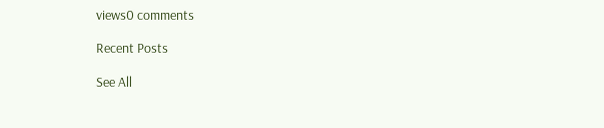views0 comments

Recent Posts

See All